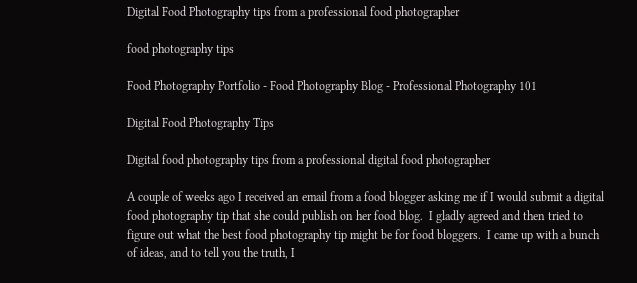Digital Food Photography tips from a professional food photographer

food photography tips

Food Photography Portfolio - Food Photography Blog - Professional Photography 101

Digital Food Photography Tips

Digital food photography tips from a professional digital food photographer

A couple of weeks ago I received an email from a food blogger asking me if I would submit a digital food photography tip that she could publish on her food blog.  I gladly agreed and then tried to figure out what the best food photography tip might be for food bloggers.  I came up with a bunch of ideas, and to tell you the truth, I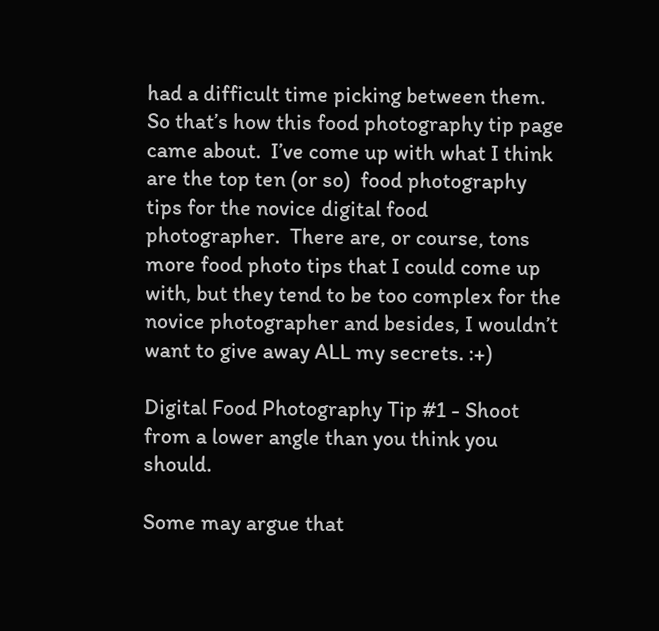had a difficult time picking between them.  So that’s how this food photography tip page came about.  I’ve come up with what I think are the top ten (or so)  food photography tips for the novice digital food photographer.  There are, or course, tons more food photo tips that I could come up with, but they tend to be too complex for the novice photographer and besides, I wouldn’t want to give away ALL my secrets. :+)

Digital Food Photography Tip #1 - Shoot from a lower angle than you think you should.

Some may argue that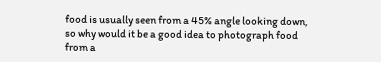food is usually seen from a 45% angle looking down, so why would it be a good idea to photograph food from a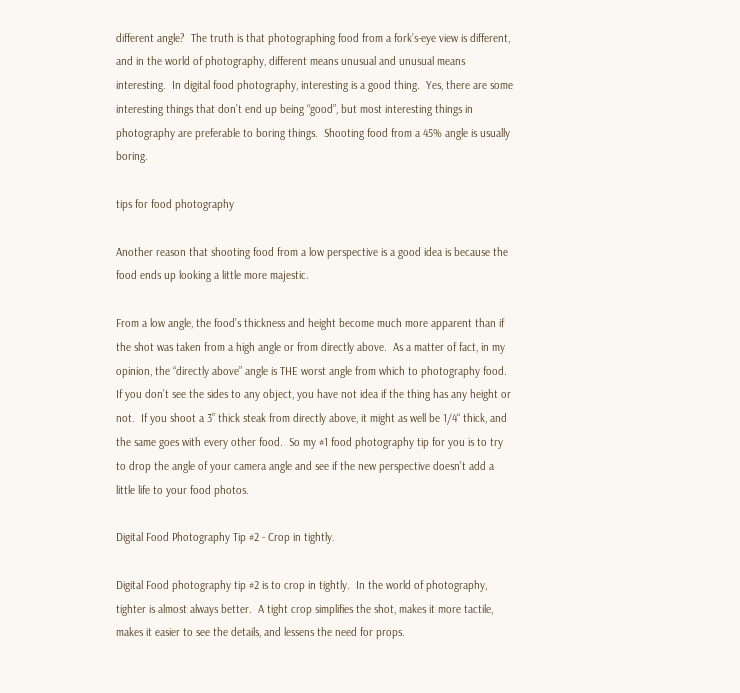different angle?  The truth is that photographing food from a fork’s-eye view is different, and in the world of photography, different means unusual and unusual means interesting.  In digital food photography, interesting is a good thing.  Yes, there are some interesting things that don’t end up being “good”, but most interesting things in photography are preferable to boring things.  Shooting food from a 45% angle is usually boring.

tips for food photography

Another reason that shooting food from a low perspective is a good idea is because the food ends up looking a little more majestic.

From a low angle, the food’s thickness and height become much more apparent than if the shot was taken from a high angle or from directly above.  As a matter of fact, in my opinion, the “directly above” angle is THE worst angle from which to photography food.  If you don’t see the sides to any object, you have not idea if the thing has any height or not.  If you shoot a 3” thick steak from directly above, it might as well be 1/4“ thick, and the same goes with every other food.  So my #1 food photography tip for you is to try to drop the angle of your camera angle and see if the new perspective doesn’t add a little life to your food photos.

Digital Food Photography Tip #2 - Crop in tightly.

Digital Food photography tip #2 is to crop in tightly.  In the world of photography, tighter is almost always better.  A tight crop simplifies the shot, makes it more tactile, makes it easier to see the details, and lessens the need for props.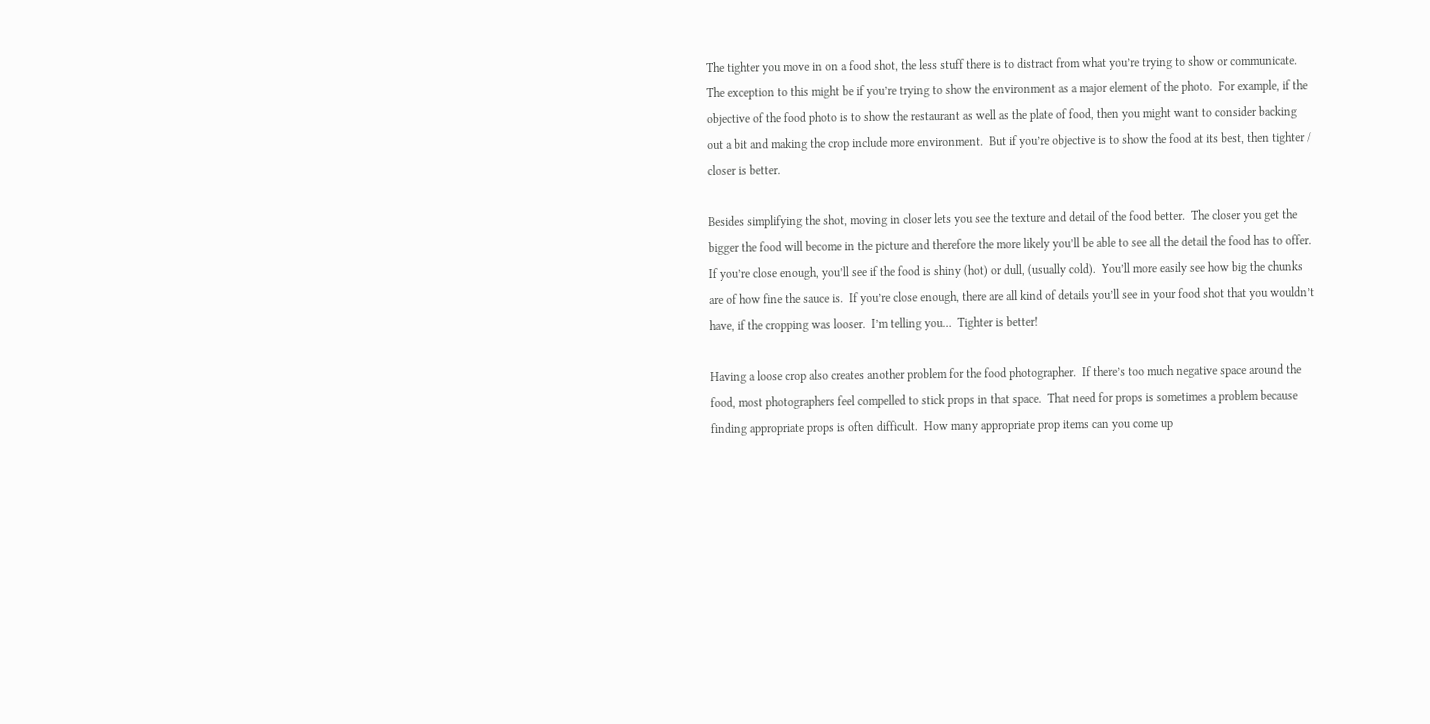The tighter you move in on a food shot, the less stuff there is to distract from what you’re trying to show or communicate.  The exception to this might be if you’re trying to show the environment as a major element of the photo.  For example, if the objective of the food photo is to show the restaurant as well as the plate of food, then you might want to consider backing out a bit and making the crop include more environment.  But if you’re objective is to show the food at its best, then tighter / closer is better.

Besides simplifying the shot, moving in closer lets you see the texture and detail of the food better.  The closer you get the bigger the food will become in the picture and therefore the more likely you’ll be able to see all the detail the food has to offer.  If you’re close enough, you’ll see if the food is shiny (hot) or dull, (usually cold).  You’ll more easily see how big the chunks are of how fine the sauce is.  If you’re close enough, there are all kind of details you’ll see in your food shot that you wouldn’t have, if the cropping was looser.  I’m telling you…  Tighter is better!

Having a loose crop also creates another problem for the food photographer.  If there’s too much negative space around the food, most photographers feel compelled to stick props in that space.  That need for props is sometimes a problem because finding appropriate props is often difficult.  How many appropriate prop items can you come up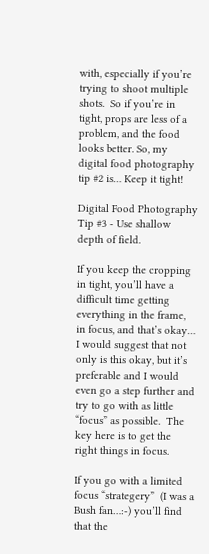with, especially if you’re trying to shoot multiple shots.  So if you’re in tight, props are less of a problem, and the food looks better. So, my digital food photography tip #2 is… Keep it tight!

Digital Food Photography Tip #3 - Use shallow depth of field.

If you keep the cropping in tight, you’ll have a difficult time getting everything in the frame, in focus, and that’s okay…  I would suggest that not only is this okay, but it’s preferable and I would even go a step further and try to go with as little “focus” as possible.  The key here is to get the right things in focus.

If you go with a limited focus “strategery”  (I was a Bush fan…:-) you’ll find that the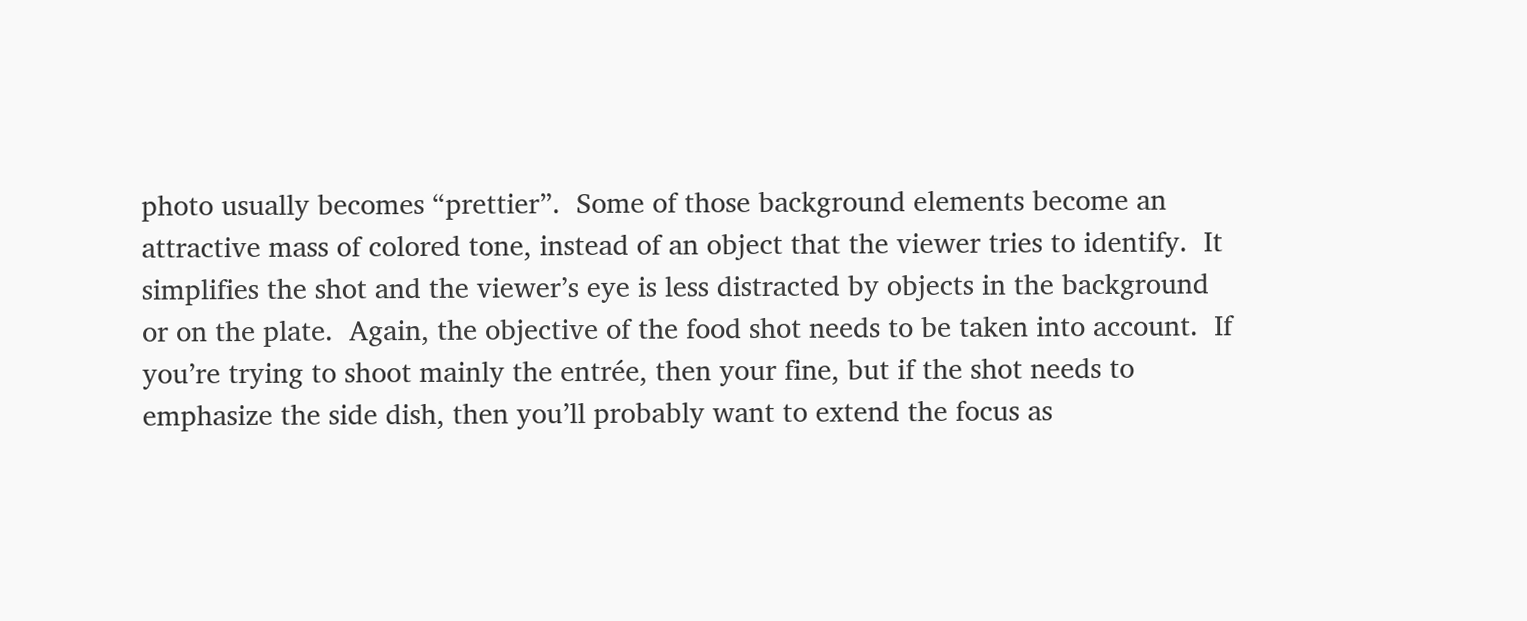photo usually becomes “prettier”.  Some of those background elements become an attractive mass of colored tone, instead of an object that the viewer tries to identify.  It simplifies the shot and the viewer’s eye is less distracted by objects in the background or on the plate.  Again, the objective of the food shot needs to be taken into account.  If you’re trying to shoot mainly the entrée, then your fine, but if the shot needs to emphasize the side dish, then you’ll probably want to extend the focus as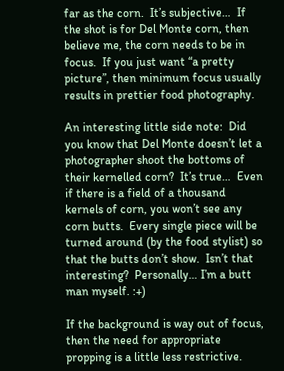far as the corn.  It’s subjective…  If the shot is for Del Monte corn, then believe me, the corn needs to be in focus.  If you just want “a pretty picture”, then minimum focus usually results in prettier food photography.

An interesting little side note:  Did you know that Del Monte doesn’t let a photographer shoot the bottoms of their kernelled corn?  It’s true…  Even if there is a field of a thousand kernels of corn, you won’t see any corn butts.  Every single piece will be turned around (by the food stylist) so that the butts don’t show.  Isn’t that interesting?  Personally… I’m a butt man myself. :+)

If the background is way out of focus, then the need for appropriate propping is a little less restrictive.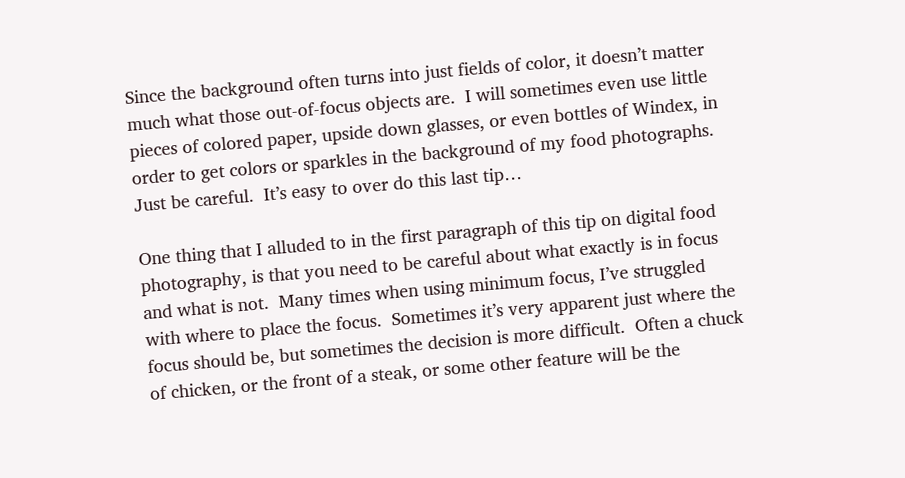Since the background often turns into just fields of color, it doesn’t matter much what those out-of-focus objects are.  I will sometimes even use little pieces of colored paper, upside down glasses, or even bottles of Windex, in order to get colors or sparkles in the background of my food photographs.  Just be careful.  It’s easy to over do this last tip…

One thing that I alluded to in the first paragraph of this tip on digital food photography, is that you need to be careful about what exactly is in focus and what is not.  Many times when using minimum focus, I’ve struggled with where to place the focus.  Sometimes it’s very apparent just where the focus should be, but sometimes the decision is more difficult.  Often a chuck of chicken, or the front of a steak, or some other feature will be the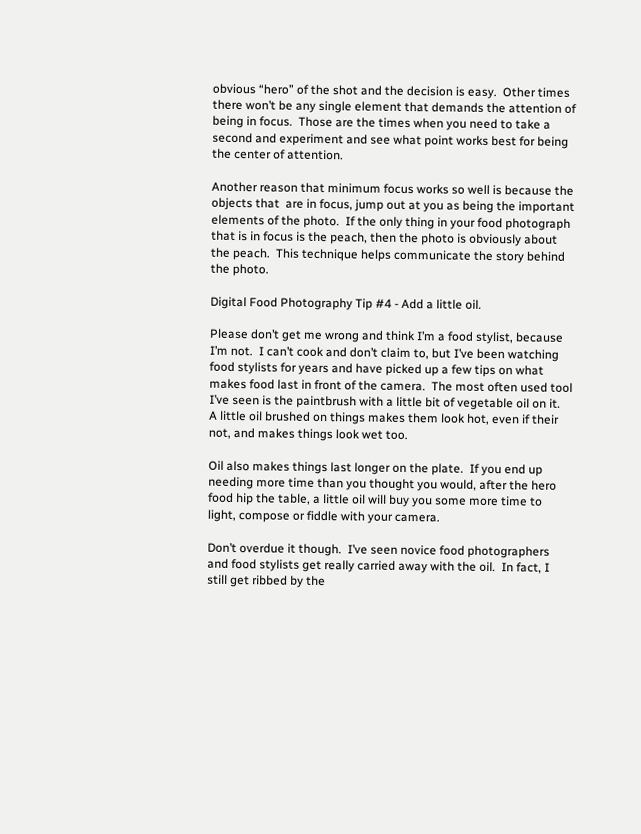obvious “hero” of the shot and the decision is easy.  Other times there won’t be any single element that demands the attention of being in focus.  Those are the times when you need to take a second and experiment and see what point works best for being the center of attention.

Another reason that minimum focus works so well is because the objects that  are in focus, jump out at you as being the important elements of the photo.  If the only thing in your food photograph that is in focus is the peach, then the photo is obviously about the peach.  This technique helps communicate the story behind the photo.

Digital Food Photography Tip #4 - Add a little oil.

Please don’t get me wrong and think I’m a food stylist, because I’m not.  I can’t cook and don’t claim to, but I’ve been watching food stylists for years and have picked up a few tips on what makes food last in front of the camera.  The most often used tool I’ve seen is the paintbrush with a little bit of vegetable oil on it.  A little oil brushed on things makes them look hot, even if their not, and makes things look wet too.

Oil also makes things last longer on the plate.  If you end up needing more time than you thought you would, after the hero food hip the table, a little oil will buy you some more time to light, compose or fiddle with your camera.

Don’t overdue it though.  I’ve seen novice food photographers and food stylists get really carried away with the oil.  In fact, I still get ribbed by the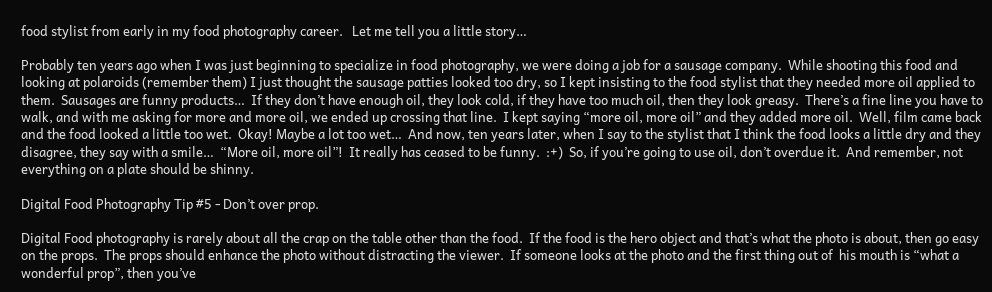food stylist from early in my food photography career.   Let me tell you a little story…

Probably ten years ago when I was just beginning to specialize in food photography, we were doing a job for a sausage company.  While shooting this food and looking at polaroids (remember them) I just thought the sausage patties looked too dry, so I kept insisting to the food stylist that they needed more oil applied to them.  Sausages are funny products…  If they don’t have enough oil, they look cold, if they have too much oil, then they look greasy.  There’s a fine line you have to walk, and with me asking for more and more oil, we ended up crossing that line.  I kept saying “more oil, more oil” and they added more oil.  Well, film came back and the food looked a little too wet.  Okay! Maybe a lot too wet…  And now, ten years later, when I say to the stylist that I think the food looks a little dry and they disagree, they say with a smile…  “More oil, more oil”!  It really has ceased to be funny.  :+)  So, if you’re going to use oil, don’t overdue it.  And remember, not everything on a plate should be shinny.

Digital Food Photography Tip #5 - Don’t over prop.

Digital Food photography is rarely about all the crap on the table other than the food.  If the food is the hero object and that’s what the photo is about, then go easy on the props.  The props should enhance the photo without distracting the viewer.  If someone looks at the photo and the first thing out of  his mouth is “what a wonderful prop”, then you’ve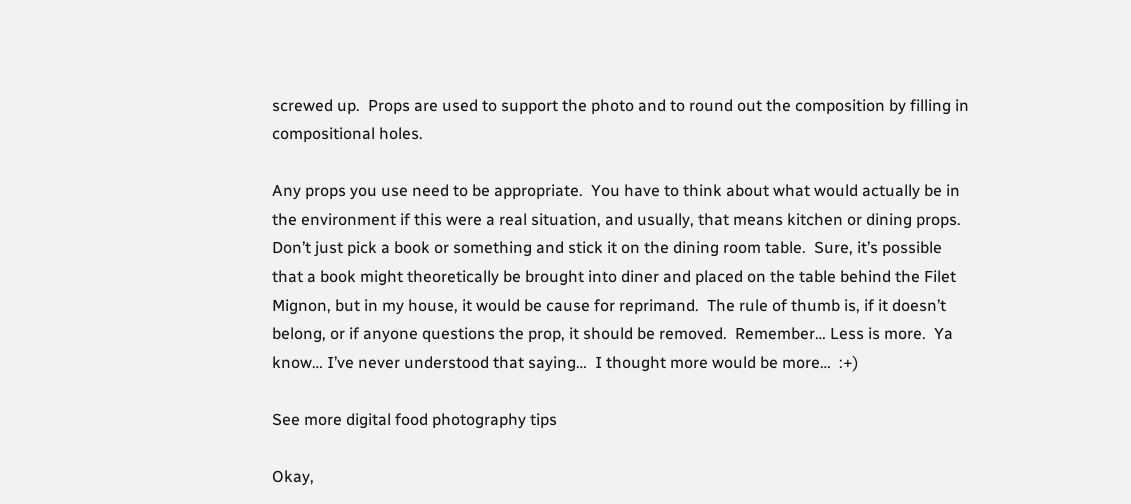screwed up.  Props are used to support the photo and to round out the composition by filling in compositional holes.

Any props you use need to be appropriate.  You have to think about what would actually be in the environment if this were a real situation, and usually, that means kitchen or dining props.  Don’t just pick a book or something and stick it on the dining room table.  Sure, it’s possible that a book might theoretically be brought into diner and placed on the table behind the Filet Mignon, but in my house, it would be cause for reprimand.  The rule of thumb is, if it doesn’t belong, or if anyone questions the prop, it should be removed.  Remember… Less is more.  Ya know… I’ve never understood that saying…  I thought more would be more…  :+)

See more digital food photography tips

Okay,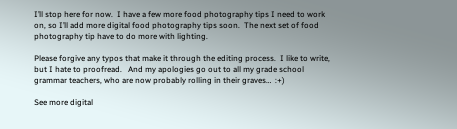I’ll stop here for now.  I have a few more food photography tips I need to work on, so I’ll add more digital food photography tips soon.  The next set of food photography tip have to do more with lighting.

Please forgive any typos that make it through the editing process.  I like to write, but I hate to proofread.   And my apologies go out to all my grade school grammar teachers, who are now probably rolling in their graves…  :+)

See more digital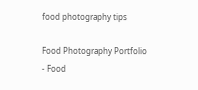food photography tips

Food Photography Portfolio - Food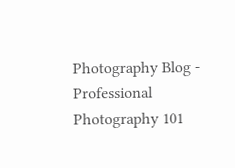Photography Blog - Professional Photography 101